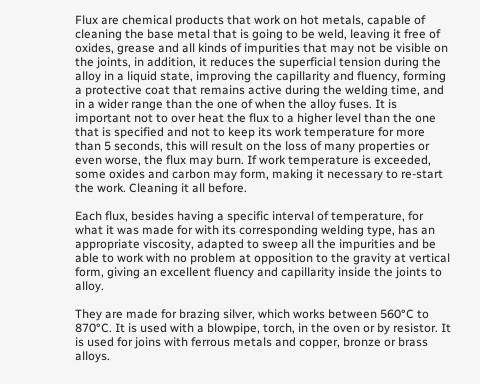Flux are chemical products that work on hot metals, capable of cleaning the base metal that is going to be weld, leaving it free of oxides, grease and all kinds of impurities that may not be visible on the joints, in addition, it reduces the superficial tension during the alloy in a liquid state, improving the capillarity and fluency, forming a protective coat that remains active during the welding time, and in a wider range than the one of when the alloy fuses. It is important not to over heat the flux to a higher level than the one that is specified and not to keep its work temperature for more than 5 seconds, this will result on the loss of many properties or even worse, the flux may burn. If work temperature is exceeded, some oxides and carbon may form, making it necessary to re-start the work. Cleaning it all before.

Each flux, besides having a specific interval of temperature, for what it was made for with its corresponding welding type, has an appropriate viscosity, adapted to sweep all the impurities and be able to work with no problem at opposition to the gravity at vertical form, giving an excellent fluency and capillarity inside the joints to alloy.

They are made for brazing silver, which works between 560°C to 870°C. It is used with a blowpipe, torch, in the oven or by resistor. It is used for joins with ferrous metals and copper, bronze or brass alloys.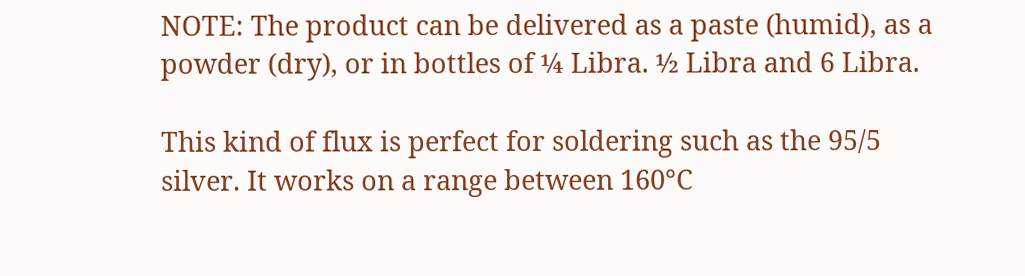NOTE: The product can be delivered as a paste (humid), as a powder (dry), or in bottles of ¼ Libra. ½ Libra and 6 Libra.

This kind of flux is perfect for soldering such as the 95/5 silver. It works on a range between 160°C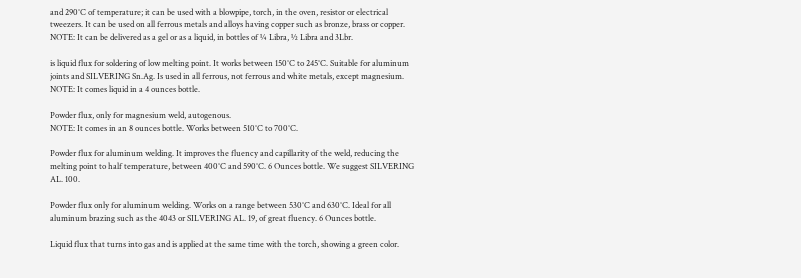and 290°C of temperature; it can be used with a blowpipe, torch, in the oven, resistor or electrical tweezers. It can be used on all ferrous metals and alloys having copper such as bronze, brass or copper.
NOTE: It can be delivered as a gel or as a liquid, in bottles of ¼ Libra, ½ Libra and 3Lbr.

is liquid flux for soldering of low melting point. It works between 150°C to 245°C. Suitable for aluminum joints and SILVERING Sn.Ag. Is used in all ferrous, not ferrous and white metals, except magnesium.
NOTE: It comes liquid in a 4 ounces bottle.

Powder flux, only for magnesium weld, autogenous.
NOTE: It comes in an 8 ounces bottle. Works between 510°C to 700°C.

Powder flux for aluminum welding. It improves the fluency and capillarity of the weld, reducing the melting point to half temperature, between 400°C and 590°C. 6 Ounces bottle. We suggest SILVERING AL. 100.

Powder flux only for aluminum welding. Works on a range between 530°C and 630°C. Ideal for all aluminum brazing such as the 4043 or SILVERING AL. 19, of great fluency. 6 Ounces bottle.

Liquid flux that turns into gas and is applied at the same time with the torch, showing a green color.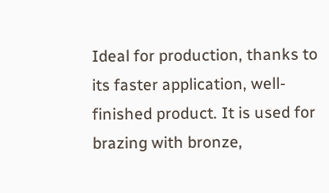Ideal for production, thanks to its faster application, well-finished product. It is used for brazing with bronze,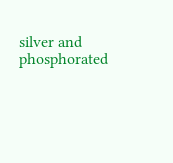silver and phosphorated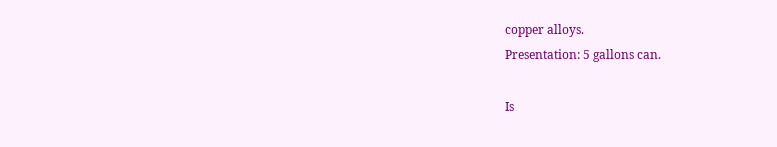copper alloys.
Presentation: 5 gallons can.

Is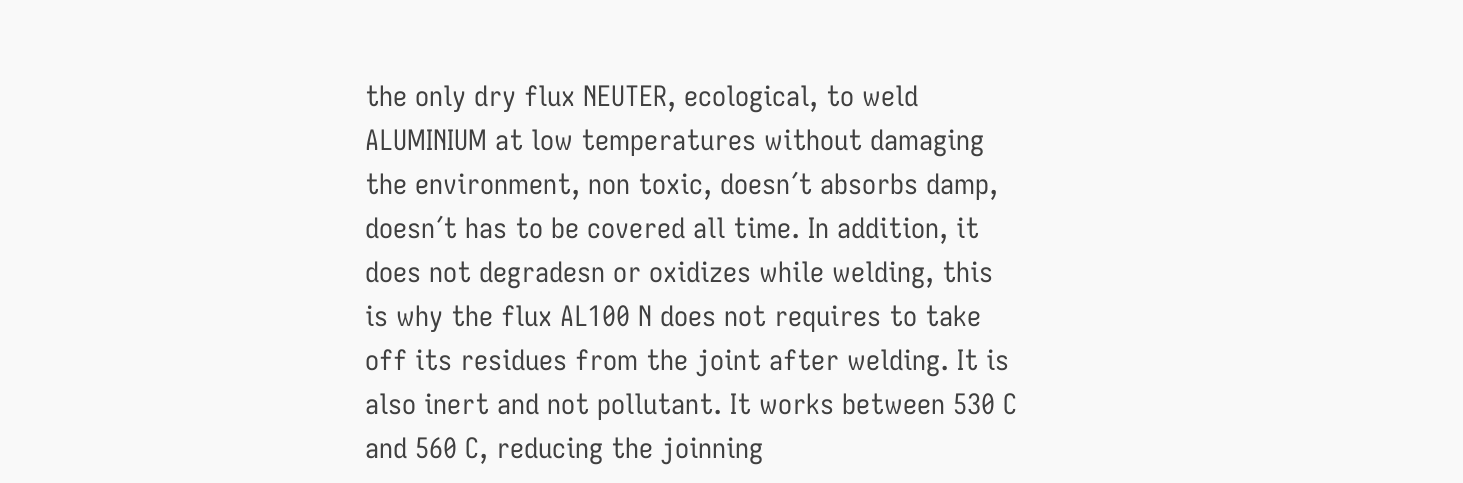the only dry flux NEUTER, ecological, to weld ALUMINIUM at low temperatures without damaging the environment, non toxic, doesn´t absorbs damp, doesn´t has to be covered all time. In addition, it does not degradesn or oxidizes while welding, this is why the flux AL100 N does not requires to take off its residues from the joint after welding. It is also inert and not pollutant. It works between 530 C and 560 C, reducing the joinning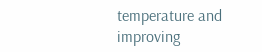temperature and improving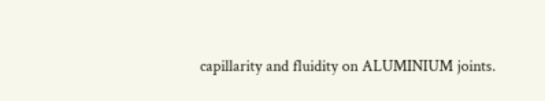capillarity and fluidity on ALUMINIUM joints.